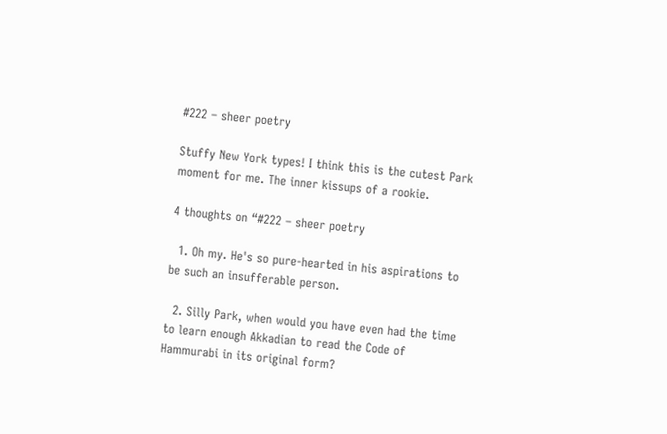#222 – sheer poetry

Stuffy New York types! I think this is the cutest Park moment for me. The inner kissups of a rookie.

4 thoughts on “#222 – sheer poetry

  1. Oh my. He's so pure-hearted in his aspirations to be such an insufferable person.

  2. Silly Park, when would you have even had the time to learn enough Akkadian to read the Code of Hammurabi in its original form?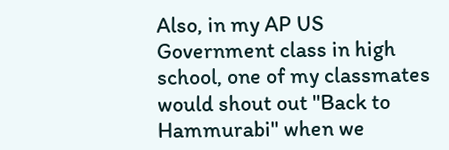Also, in my AP US Government class in high school, one of my classmates would shout out "Back to Hammurabi" when we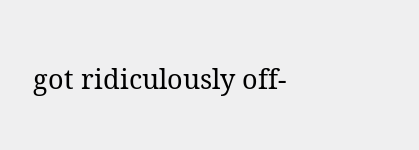got ridiculously off-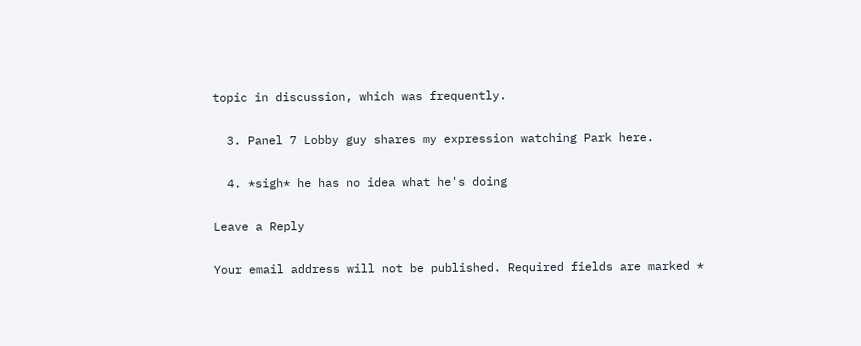topic in discussion, which was frequently.

  3. Panel 7 Lobby guy shares my expression watching Park here.

  4. *sigh* he has no idea what he's doing

Leave a Reply

Your email address will not be published. Required fields are marked *